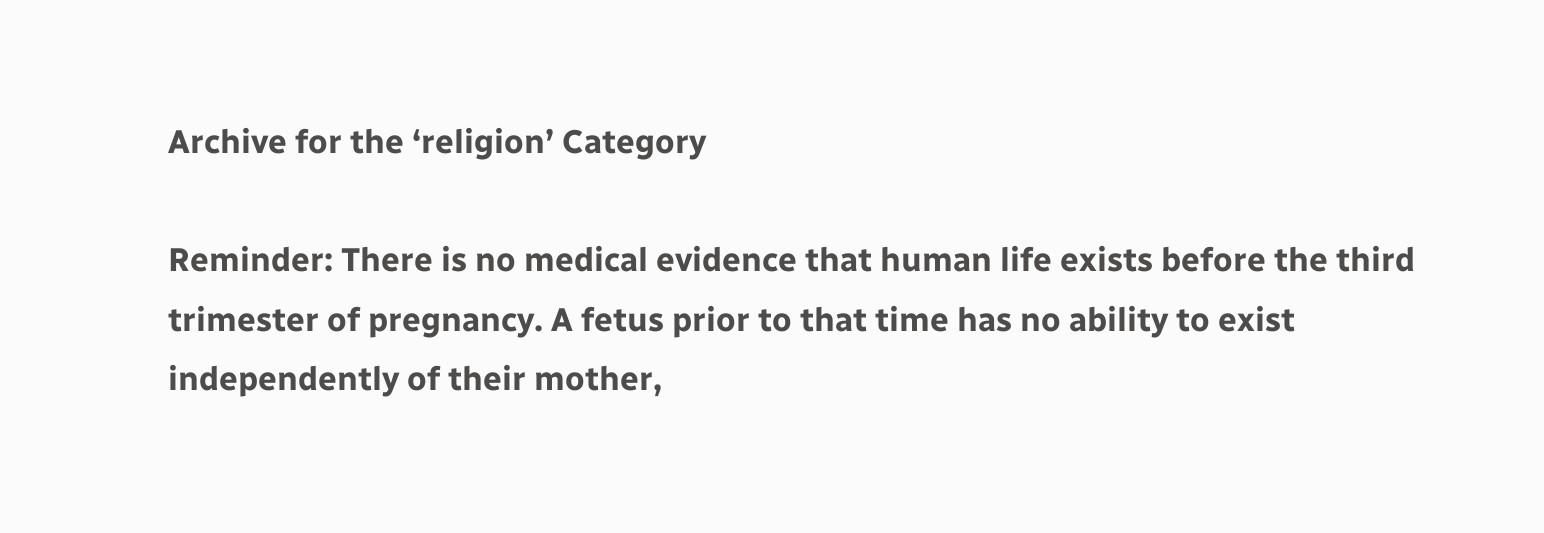Archive for the ‘religion’ Category

Reminder: There is no medical evidence that human life exists before the third trimester of pregnancy. A fetus prior to that time has no ability to exist independently of their mother,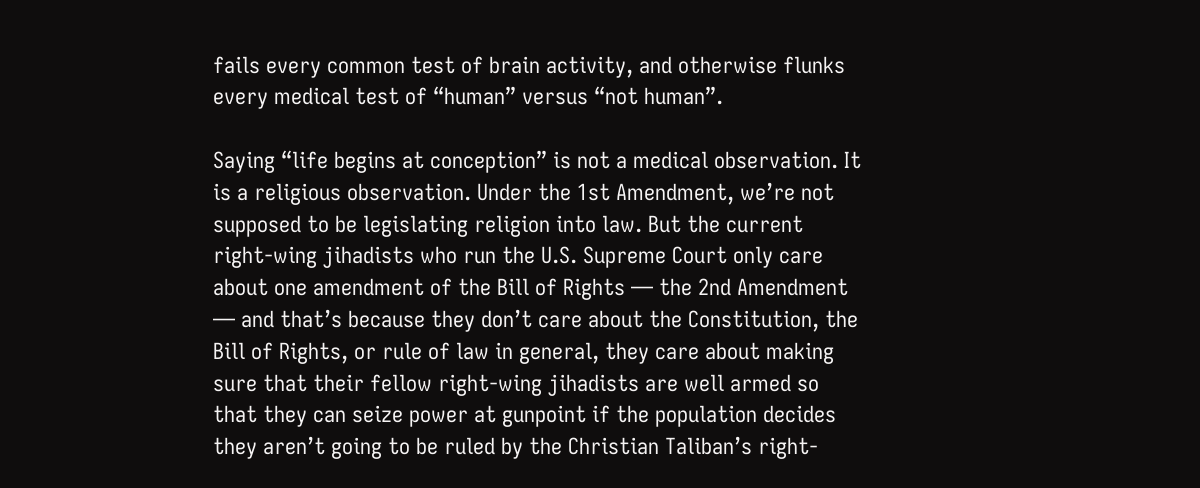fails every common test of brain activity, and otherwise flunks every medical test of “human” versus “not human”.

Saying “life begins at conception” is not a medical observation. It is a religious observation. Under the 1st Amendment, we’re not supposed to be legislating religion into law. But the current right-wing jihadists who run the U.S. Supreme Court only care about one amendment of the Bill of Rights — the 2nd Amendment — and that’s because they don’t care about the Constitution, the Bill of Rights, or rule of law in general, they care about making sure that their fellow right-wing jihadists are well armed so that they can seize power at gunpoint if the population decides they aren’t going to be ruled by the Christian Taliban’s right-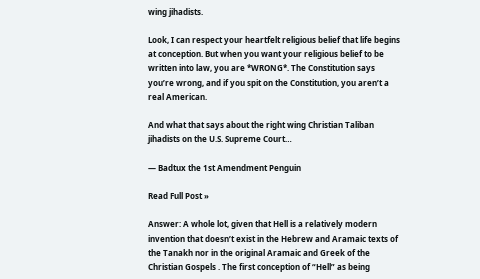wing jihadists.

Look, I can respect your heartfelt religious belief that life begins at conception. But when you want your religious belief to be written into law, you are *WRONG*. The Constitution says you’re wrong, and if you spit on the Constitution, you aren’t a real American.

And what that says about the right wing Christian Taliban jihadists on the U.S. Supreme Court…

— Badtux the 1st Amendment Penguin

Read Full Post »

Answer: A whole lot, given that Hell is a relatively modern invention that doesn’t exist in the Hebrew and Aramaic texts of the Tanakh nor in the original Aramaic and Greek of the Christian Gospels . The first conception of “Hell” as being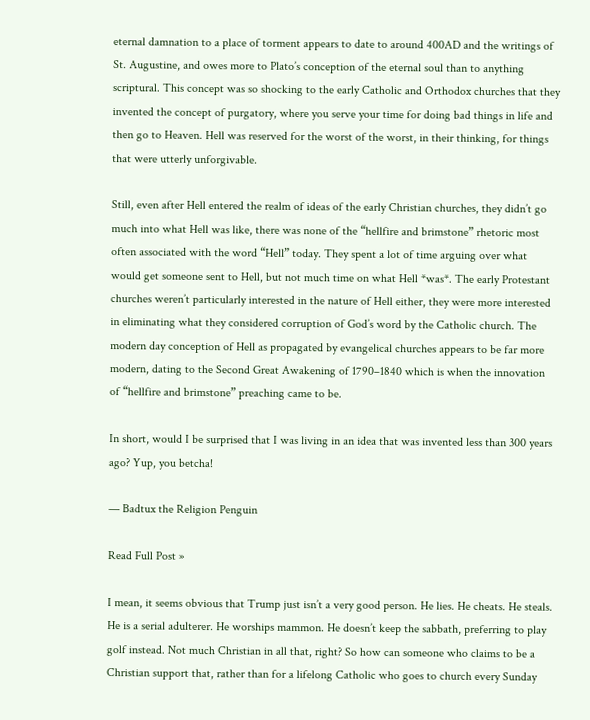eternal damnation to a place of torment appears to date to around 400AD and the writings of St. Augustine, and owes more to Plato’s conception of the eternal soul than to anything scriptural. This concept was so shocking to the early Catholic and Orthodox churches that they invented the concept of purgatory, where you serve your time for doing bad things in life and then go to Heaven. Hell was reserved for the worst of the worst, in their thinking, for things that were utterly unforgivable.

Still, even after Hell entered the realm of ideas of the early Christian churches, they didn’t go much into what Hell was like, there was none of the “hellfire and brimstone” rhetoric most often associated with the word “Hell” today. They spent a lot of time arguing over what would get someone sent to Hell, but not much time on what Hell *was*. The early Protestant churches weren’t particularly interested in the nature of Hell either, they were more interested in eliminating what they considered corruption of God’s word by the Catholic church. The modern day conception of Hell as propagated by evangelical churches appears to be far more modern, dating to the Second Great Awakening of 1790–1840 which is when the innovation of “hellfire and brimstone” preaching came to be.

In short, would I be surprised that I was living in an idea that was invented less than 300 years ago? Yup, you betcha!

— Badtux the Religion Penguin

Read Full Post »

I mean, it seems obvious that Trump just isn’t a very good person. He lies. He cheats. He steals. He is a serial adulterer. He worships mammon. He doesn’t keep the sabbath, preferring to play golf instead. Not much Christian in all that, right? So how can someone who claims to be a Christian support that, rather than for a lifelong Catholic who goes to church every Sunday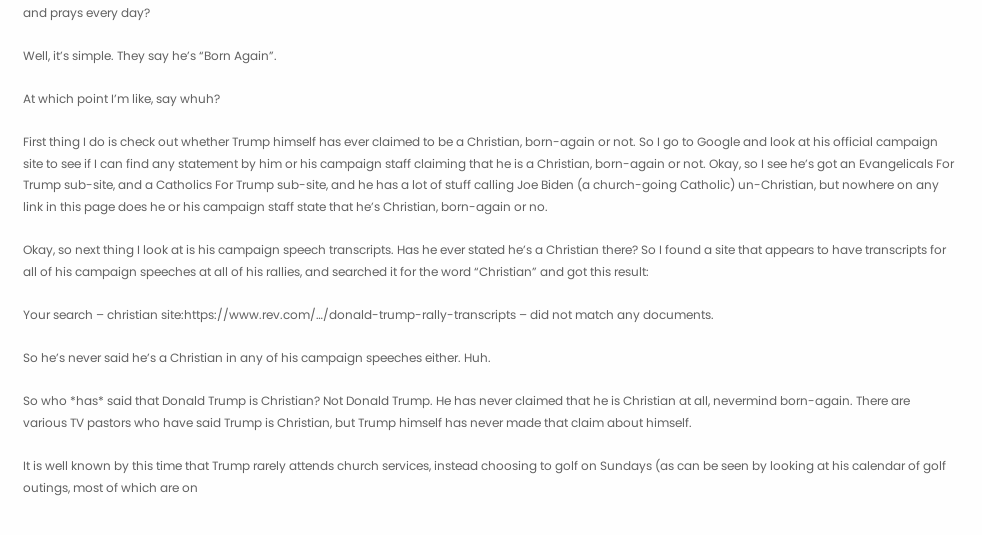and prays every day?

Well, it’s simple. They say he’s “Born Again”.

At which point I’m like, say whuh?

First thing I do is check out whether Trump himself has ever claimed to be a Christian, born-again or not. So I go to Google and look at his official campaign site to see if I can find any statement by him or his campaign staff claiming that he is a Christian, born-again or not. Okay, so I see he’s got an Evangelicals For Trump sub-site, and a Catholics For Trump sub-site, and he has a lot of stuff calling Joe Biden (a church-going Catholic) un-Christian, but nowhere on any link in this page does he or his campaign staff state that he’s Christian, born-again or no.

Okay, so next thing I look at is his campaign speech transcripts. Has he ever stated he’s a Christian there? So I found a site that appears to have transcripts for all of his campaign speeches at all of his rallies, and searched it for the word “Christian” and got this result:

Your search – christian site:https://www.rev.com/…/donald-trump-rally-transcripts – did not match any documents.

So he’s never said he’s a Christian in any of his campaign speeches either. Huh.

So who *has* said that Donald Trump is Christian? Not Donald Trump. He has never claimed that he is Christian at all, nevermind born-again. There are various TV pastors who have said Trump is Christian, but Trump himself has never made that claim about himself.

It is well known by this time that Trump rarely attends church services, instead choosing to golf on Sundays (as can be seen by looking at his calendar of golf outings, most of which are on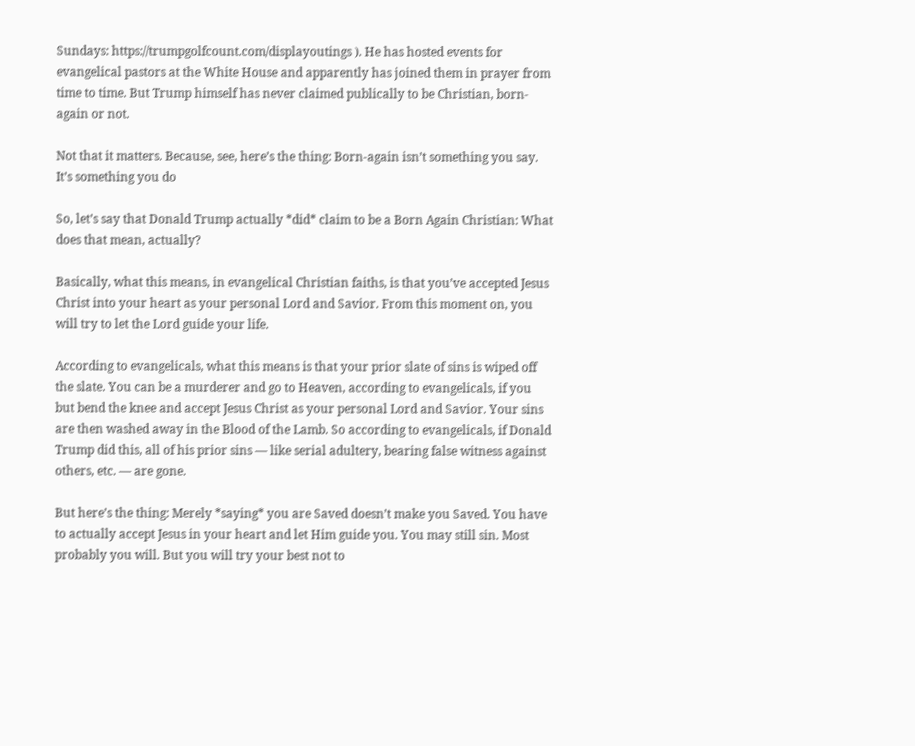Sundays: https://trumpgolfcount.com/displayoutings ). He has hosted events for evangelical pastors at the White House and apparently has joined them in prayer from time to time. But Trump himself has never claimed publically to be Christian, born-again or not.

Not that it matters. Because, see, here’s the thing: Born-again isn’t something you say. It’s something you do

So, let’s say that Donald Trump actually *did* claim to be a Born Again Christian: What does that mean, actually?

Basically, what this means, in evangelical Christian faiths, is that you’ve accepted Jesus Christ into your heart as your personal Lord and Savior. From this moment on, you will try to let the Lord guide your life.

According to evangelicals, what this means is that your prior slate of sins is wiped off the slate. You can be a murderer and go to Heaven, according to evangelicals, if you but bend the knee and accept Jesus Christ as your personal Lord and Savior. Your sins are then washed away in the Blood of the Lamb. So according to evangelicals, if Donald Trump did this, all of his prior sins — like serial adultery, bearing false witness against others, etc. — are gone.

But here’s the thing: Merely *saying* you are Saved doesn’t make you Saved. You have to actually accept Jesus in your heart and let Him guide you. You may still sin. Most probably you will. But you will try your best not to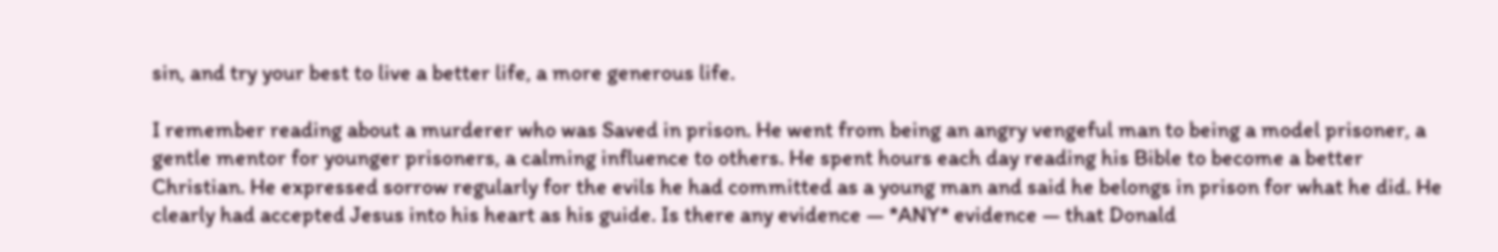sin, and try your best to live a better life, a more generous life.

I remember reading about a murderer who was Saved in prison. He went from being an angry vengeful man to being a model prisoner, a gentle mentor for younger prisoners, a calming influence to others. He spent hours each day reading his Bible to become a better Christian. He expressed sorrow regularly for the evils he had committed as a young man and said he belongs in prison for what he did. He clearly had accepted Jesus into his heart as his guide. Is there any evidence — *ANY* evidence — that Donald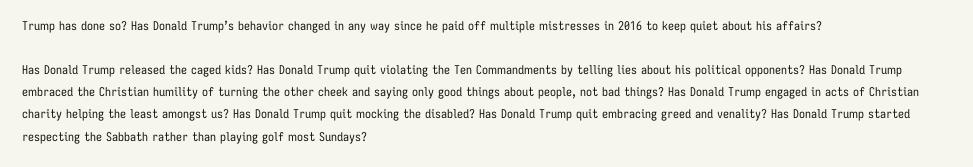Trump has done so? Has Donald Trump’s behavior changed in any way since he paid off multiple mistresses in 2016 to keep quiet about his affairs?

Has Donald Trump released the caged kids? Has Donald Trump quit violating the Ten Commandments by telling lies about his political opponents? Has Donald Trump embraced the Christian humility of turning the other cheek and saying only good things about people, not bad things? Has Donald Trump engaged in acts of Christian charity helping the least amongst us? Has Donald Trump quit mocking the disabled? Has Donald Trump quit embracing greed and venality? Has Donald Trump started respecting the Sabbath rather than playing golf most Sundays?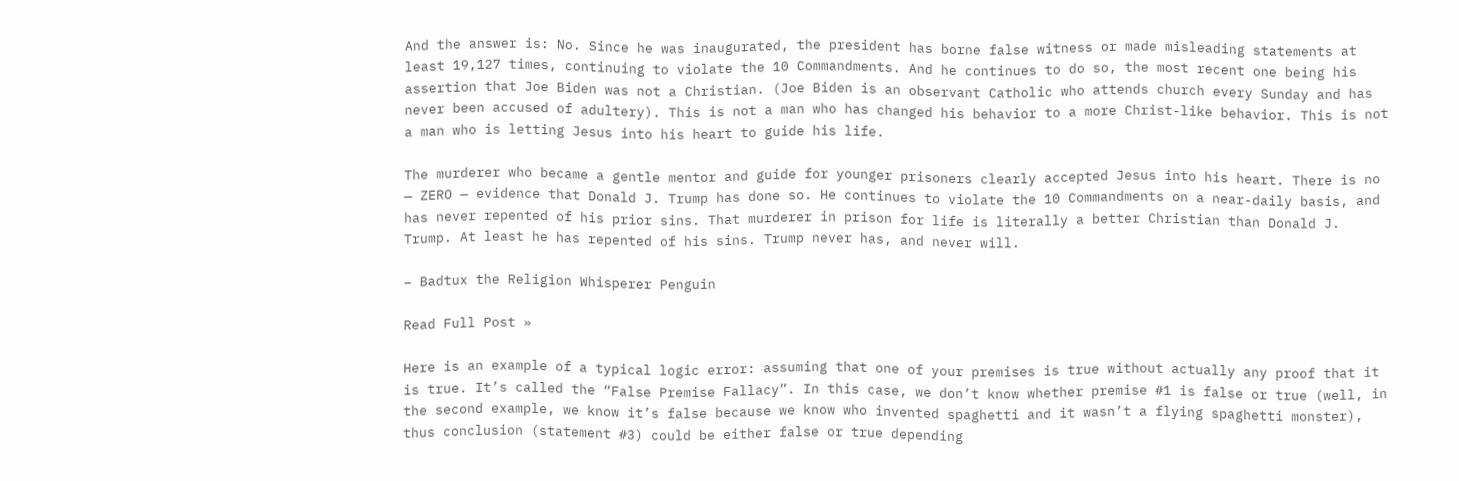And the answer is: No. Since he was inaugurated, the president has borne false witness or made misleading statements at least 19,127 times, continuing to violate the 10 Commandments. And he continues to do so, the most recent one being his assertion that Joe Biden was not a Christian. (Joe Biden is an observant Catholic who attends church every Sunday and has never been accused of adultery). This is not a man who has changed his behavior to a more Christ-like behavior. This is not a man who is letting Jesus into his heart to guide his life.

The murderer who became a gentle mentor and guide for younger prisoners clearly accepted Jesus into his heart. There is no — ZERO — evidence that Donald J. Trump has done so. He continues to violate the 10 Commandments on a near-daily basis, and has never repented of his prior sins. That murderer in prison for life is literally a better Christian than Donald J. Trump. At least he has repented of his sins. Trump never has, and never will.

– Badtux the Religion Whisperer Penguin

Read Full Post »

Here is an example of a typical logic error: assuming that one of your premises is true without actually any proof that it is true. It’s called the “False Premise Fallacy”. In this case, we don’t know whether premise #1 is false or true (well, in the second example, we know it’s false because we know who invented spaghetti and it wasn’t a flying spaghetti monster), thus conclusion (statement #3) could be either false or true depending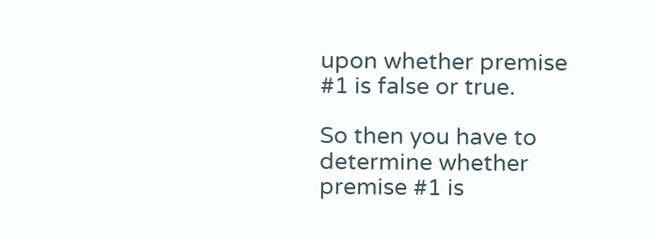upon whether premise #1 is false or true.

So then you have to determine whether premise #1 is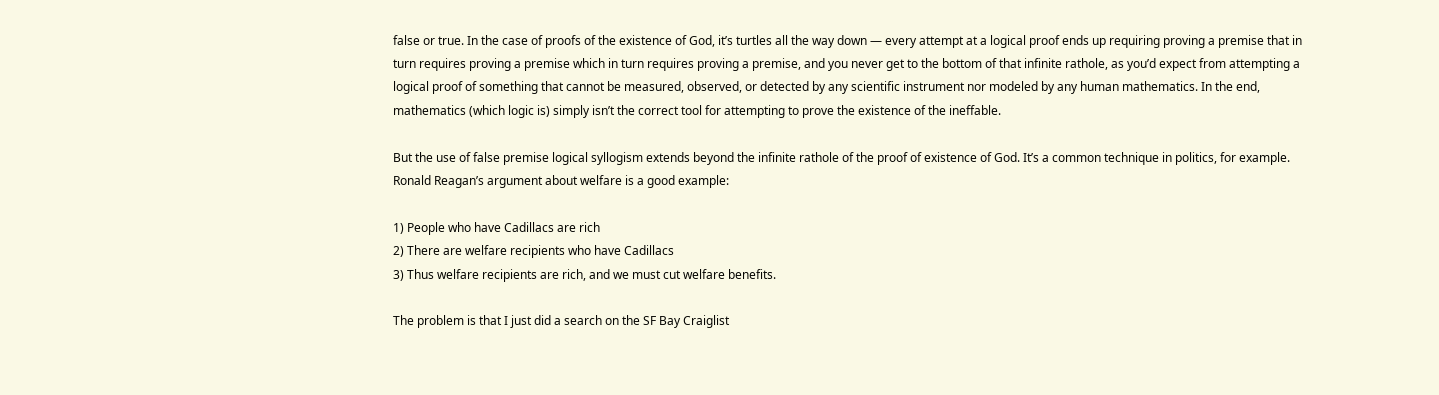false or true. In the case of proofs of the existence of God, it’s turtles all the way down — every attempt at a logical proof ends up requiring proving a premise that in turn requires proving a premise which in turn requires proving a premise, and you never get to the bottom of that infinite rathole, as you’d expect from attempting a logical proof of something that cannot be measured, observed, or detected by any scientific instrument nor modeled by any human mathematics. In the end, mathematics (which logic is) simply isn’t the correct tool for attempting to prove the existence of the ineffable.

But the use of false premise logical syllogism extends beyond the infinite rathole of the proof of existence of God. It’s a common technique in politics, for example. Ronald Reagan’s argument about welfare is a good example:

1) People who have Cadillacs are rich
2) There are welfare recipients who have Cadillacs
3) Thus welfare recipients are rich, and we must cut welfare benefits.

The problem is that I just did a search on the SF Bay Craiglist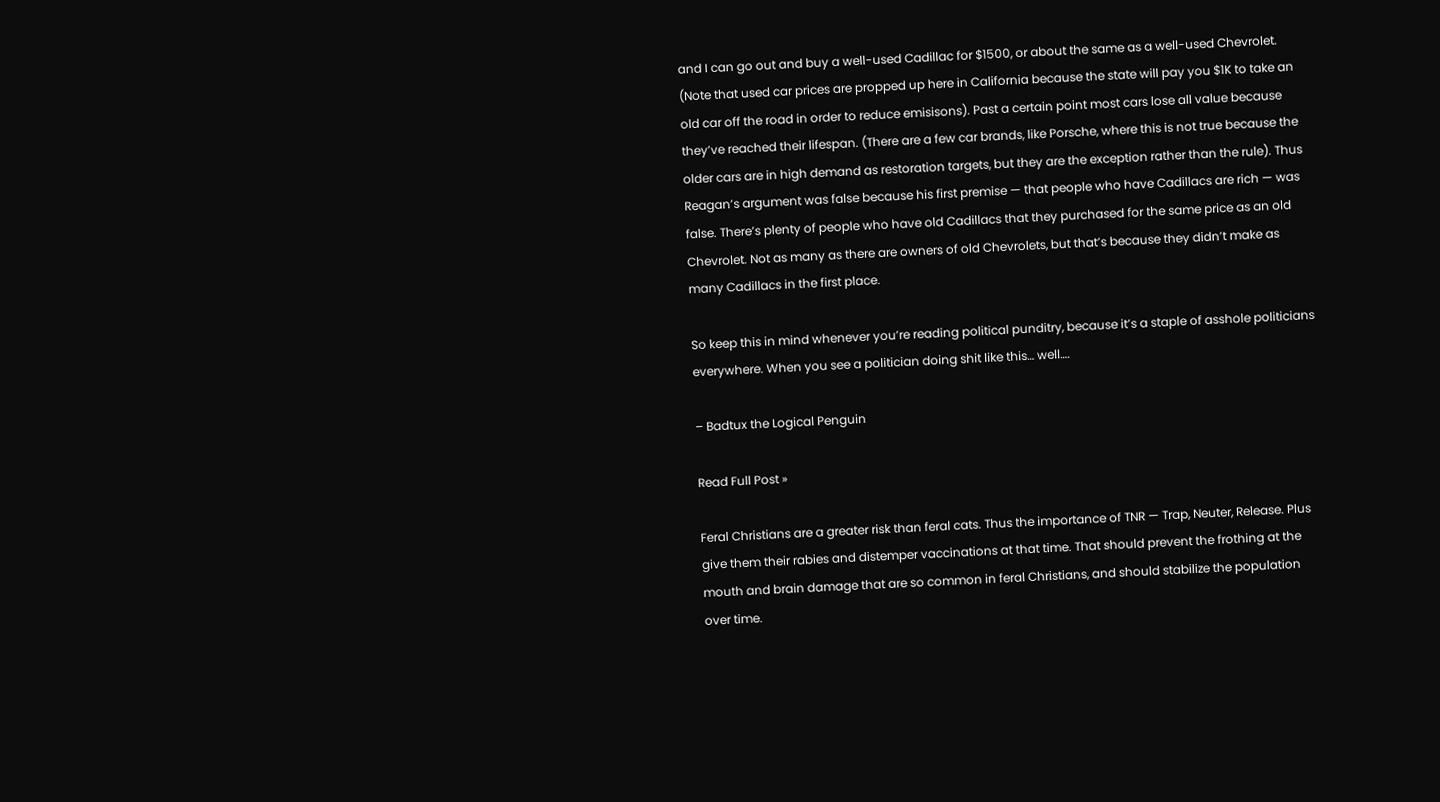and I can go out and buy a well-used Cadillac for $1500, or about the same as a well-used Chevrolet. (Note that used car prices are propped up here in California because the state will pay you $1K to take an old car off the road in order to reduce emisisons). Past a certain point most cars lose all value because they’ve reached their lifespan. (There are a few car brands, like Porsche, where this is not true because the older cars are in high demand as restoration targets, but they are the exception rather than the rule). Thus Reagan’s argument was false because his first premise — that people who have Cadillacs are rich — was false. There’s plenty of people who have old Cadillacs that they purchased for the same price as an old Chevrolet. Not as many as there are owners of old Chevrolets, but that’s because they didn’t make as many Cadillacs in the first place.

So keep this in mind whenever you’re reading political punditry, because it’s a staple of asshole politicians everywhere. When you see a politician doing shit like this… well….

– Badtux the Logical Penguin

Read Full Post »

Feral Christians are a greater risk than feral cats. Thus the importance of TNR — Trap, Neuter, Release. Plus give them their rabies and distemper vaccinations at that time. That should prevent the frothing at the mouth and brain damage that are so common in feral Christians, and should stabilize the population over time.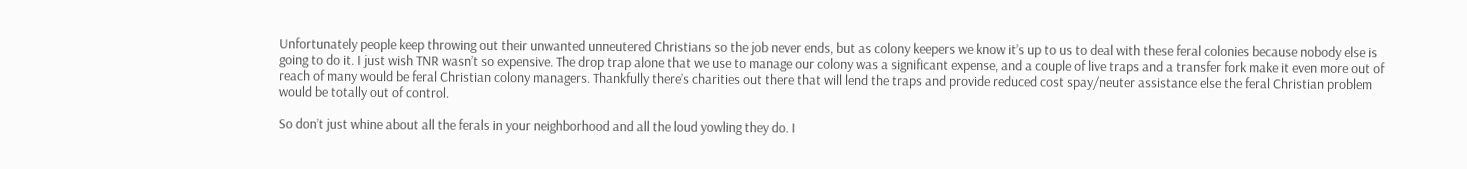Unfortunately people keep throwing out their unwanted unneutered Christians so the job never ends, but as colony keepers we know it’s up to us to deal with these feral colonies because nobody else is going to do it. I just wish TNR wasn’t so expensive. The drop trap alone that we use to manage our colony was a significant expense, and a couple of live traps and a transfer fork make it even more out of reach of many would be feral Christian colony managers. Thankfully there’s charities out there that will lend the traps and provide reduced cost spay/neuter assistance else the feral Christian problem would be totally out of control.

So don’t just whine about all the ferals in your neighborhood and all the loud yowling they do. I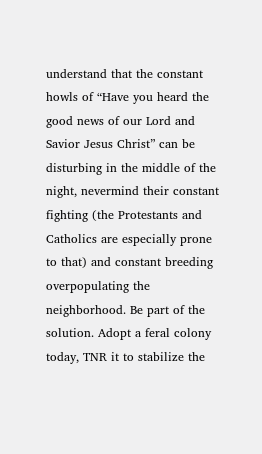understand that the constant howls of “Have you heard the good news of our Lord and Savior Jesus Christ” can be disturbing in the middle of the night, nevermind their constant fighting (the Protestants and Catholics are especially prone to that) and constant breeding overpopulating the neighborhood. Be part of the solution. Adopt a feral colony today, TNR it to stabilize the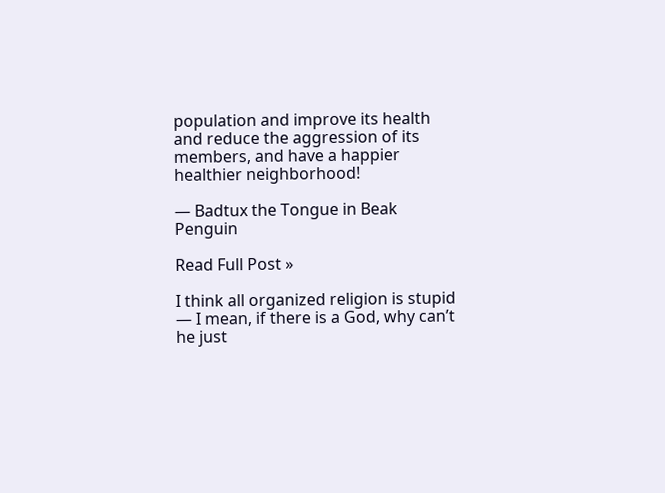population and improve its health and reduce the aggression of its members, and have a happier healthier neighborhood!

— Badtux the Tongue in Beak Penguin

Read Full Post »

I think all organized religion is stupid — I mean, if there is a God, why can’t he just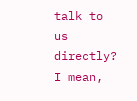talk to us directly? I mean,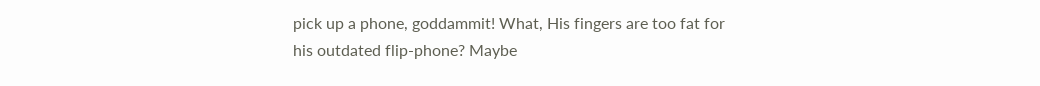pick up a phone, goddammit! What, His fingers are too fat for his outdated flip-phone? Maybe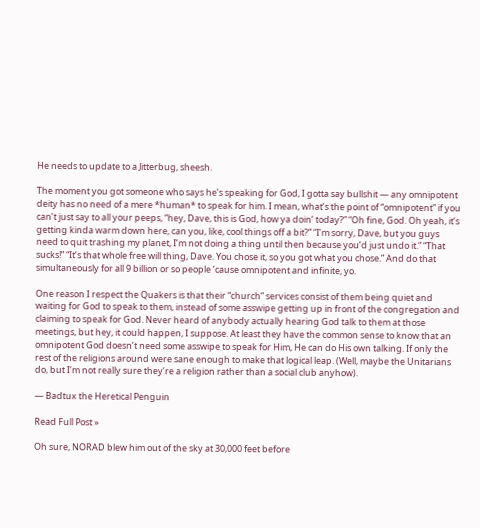He needs to update to a Jitterbug, sheesh.

The moment you got someone who says he’s speaking for God, I gotta say bullshit — any omnipotent deity has no need of a mere *human* to speak for him. I mean, what’s the point of “omnipotent” if you can’t just say to all your peeps, “hey, Dave, this is God, how ya doin’ today?” “Oh fine, God. Oh yeah, it’s getting kinda warm down here, can you, like, cool things off a bit?” “I’m sorry, Dave, but you guys need to quit trashing my planet, I’m not doing a thing until then because you’d just undo it.” “That sucks!” “It’s that whole free will thing, Dave. You chose it, so you got what you chose.” And do that simultaneously for all 9 billion or so people ’cause omnipotent and infinite, yo.

One reason I respect the Quakers is that their “church” services consist of them being quiet and waiting for God to speak to them, instead of some asswipe getting up in front of the congregation and claiming to speak for God. Never heard of anybody actually hearing God talk to them at those meetings, but hey, it could happen, I suppose. At least they have the common sense to know that an omnipotent God doesn’t need some asswipe to speak for Him, He can do His own talking. If only the rest of the religions around were sane enough to make that logical leap. (Well, maybe the Unitarians do, but I’m not really sure they’re a religion rather than a social club anyhow).

— Badtux the Heretical Penguin

Read Full Post »

Oh sure, NORAD blew him out of the sky at 30,000 feet before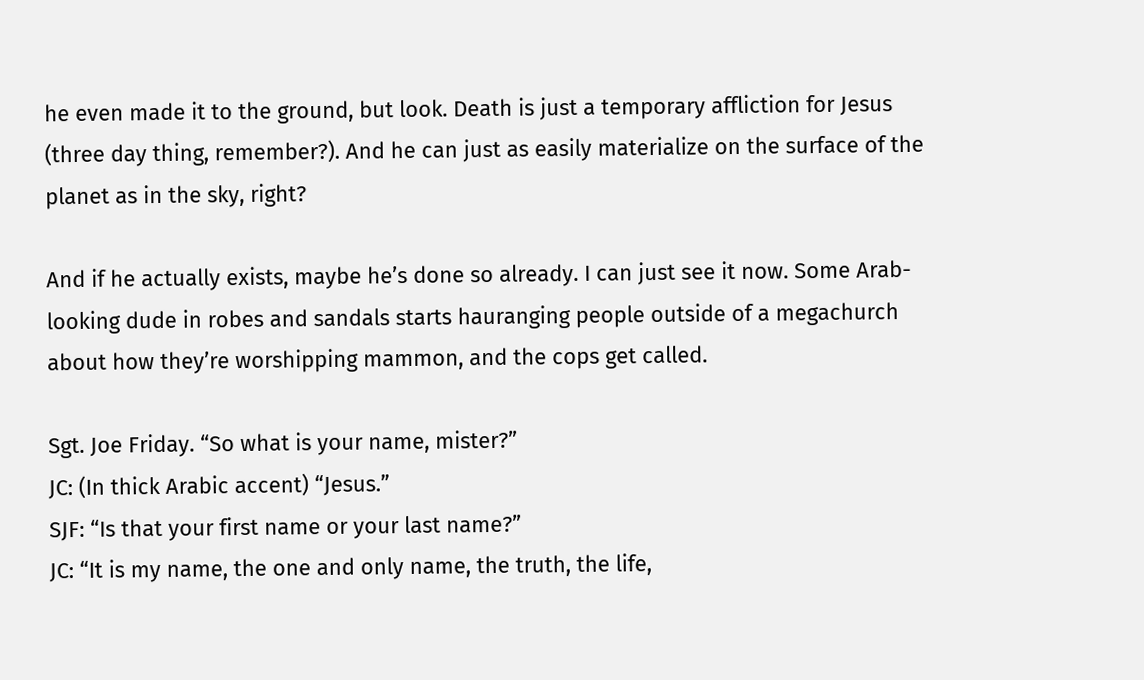he even made it to the ground, but look. Death is just a temporary affliction for Jesus (three day thing, remember?). And he can just as easily materialize on the surface of the planet as in the sky, right?

And if he actually exists, maybe he’s done so already. I can just see it now. Some Arab-looking dude in robes and sandals starts hauranging people outside of a megachurch about how they’re worshipping mammon, and the cops get called.

Sgt. Joe Friday. “So what is your name, mister?”
JC: (In thick Arabic accent) “Jesus.”
SJF: “Is that your first name or your last name?”
JC: “It is my name, the one and only name, the truth, the life,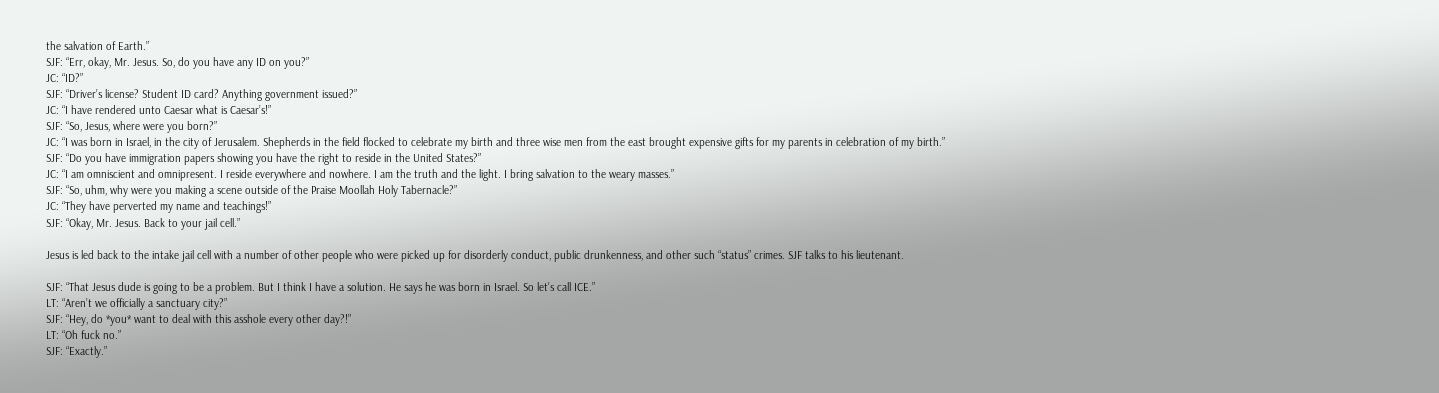the salvation of Earth.”
SJF: “Err, okay, Mr. Jesus. So, do you have any ID on you?”
JC: “ID?”
SJF: “Driver’s license? Student ID card? Anything government issued?”
JC: “I have rendered unto Caesar what is Caesar’s!”
SJF: “So, Jesus, where were you born?”
JC: “I was born in Israel, in the city of Jerusalem. Shepherds in the field flocked to celebrate my birth and three wise men from the east brought expensive gifts for my parents in celebration of my birth.”
SJF: “Do you have immigration papers showing you have the right to reside in the United States?”
JC: “I am omniscient and omnipresent. I reside everywhere and nowhere. I am the truth and the light. I bring salvation to the weary masses.”
SJF: “So, uhm, why were you making a scene outside of the Praise Moollah Holy Tabernacle?”
JC: “They have perverted my name and teachings!”
SJF: “Okay, Mr. Jesus. Back to your jail cell.”

Jesus is led back to the intake jail cell with a number of other people who were picked up for disorderly conduct, public drunkenness, and other such “status” crimes. SJF talks to his lieutenant.

SJF: “That Jesus dude is going to be a problem. But I think I have a solution. He says he was born in Israel. So let’s call ICE.”
LT: “Aren’t we officially a sanctuary city?”
SJF: “Hey, do *you* want to deal with this asshole every other day?!”
LT: “Oh fuck no.”
SJF: “Exactly.”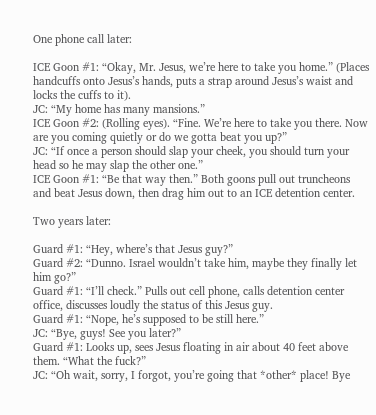One phone call later:

ICE Goon #1: “Okay, Mr. Jesus, we’re here to take you home.” (Places handcuffs onto Jesus’s hands, puts a strap around Jesus’s waist and locks the cuffs to it).
JC: “My home has many mansions.”
ICE Goon #2: (Rolling eyes). “Fine. We’re here to take you there. Now are you coming quietly or do we gotta beat you up?”
JC: “If once a person should slap your cheek, you should turn your head so he may slap the other one.”
ICE Goon #1: “Be that way then.” Both goons pull out truncheons and beat Jesus down, then drag him out to an ICE detention center.

Two years later:

Guard #1: “Hey, where’s that Jesus guy?”
Guard #2: “Dunno. Israel wouldn’t take him, maybe they finally let him go?”
Guard #1: “I’ll check.” Pulls out cell phone, calls detention center office, discusses loudly the status of this Jesus guy.
Guard #1: “Nope, he’s supposed to be still here.”
JC: “Bye, guys! See you later?”
Guard #1: Looks up, sees Jesus floating in air about 40 feet above them. “What the fuck?”
JC: “Oh wait, sorry, I forgot, you’re going that *other* place! Bye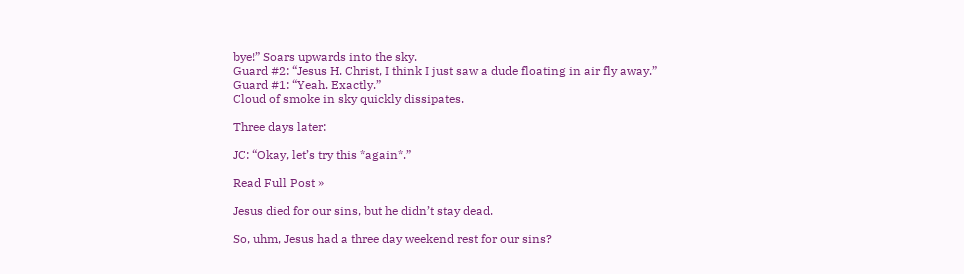bye!” Soars upwards into the sky.
Guard #2: “Jesus H. Christ, I think I just saw a dude floating in air fly away.”
Guard #1: “Yeah. Exactly.”
Cloud of smoke in sky quickly dissipates.

Three days later:

JC: “Okay, let’s try this *again*.”

Read Full Post »

Jesus died for our sins, but he didn’t stay dead.

So, uhm, Jesus had a three day weekend rest for our sins?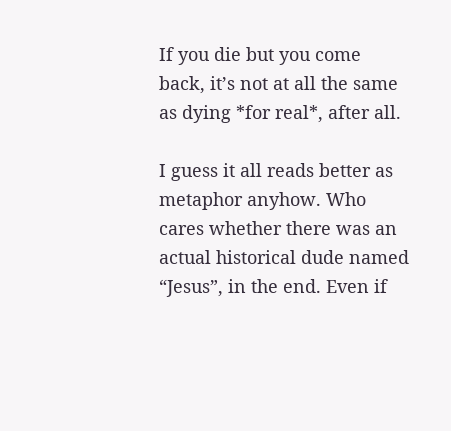If you die but you come back, it’s not at all the same as dying *for real*, after all.

I guess it all reads better as metaphor anyhow. Who cares whether there was an actual historical dude named “Jesus”, in the end. Even if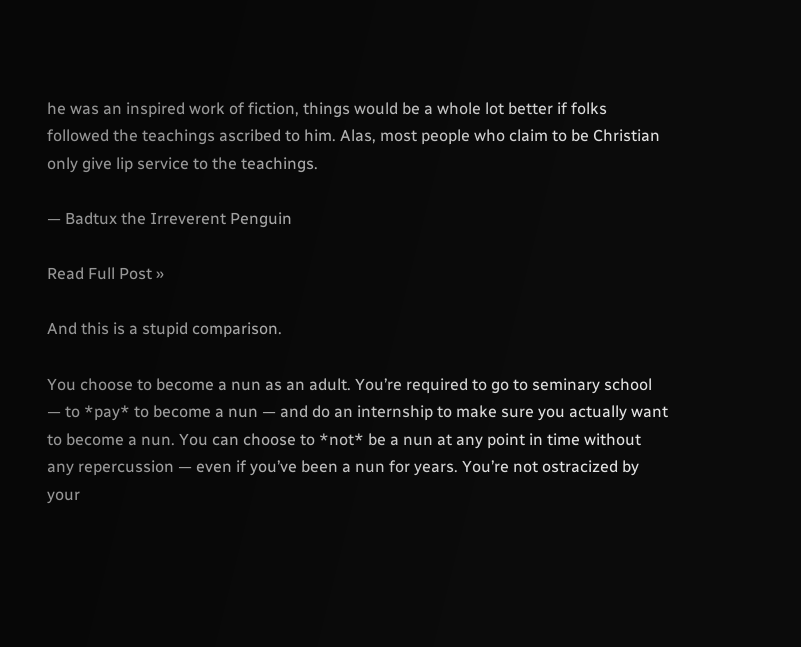he was an inspired work of fiction, things would be a whole lot better if folks followed the teachings ascribed to him. Alas, most people who claim to be Christian only give lip service to the teachings.

— Badtux the Irreverent Penguin

Read Full Post »

And this is a stupid comparison.

You choose to become a nun as an adult. You’re required to go to seminary school — to *pay* to become a nun — and do an internship to make sure you actually want to become a nun. You can choose to *not* be a nun at any point in time without any repercussion — even if you’ve been a nun for years. You’re not ostracized by your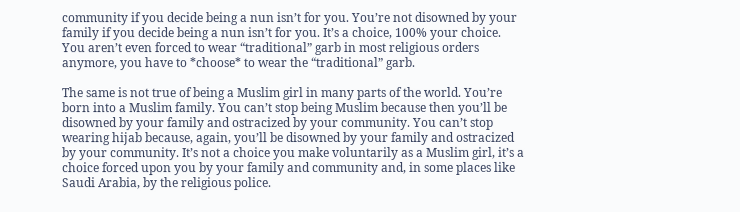community if you decide being a nun isn’t for you. You’re not disowned by your family if you decide being a nun isn’t for you. It’s a choice, 100% your choice. You aren’t even forced to wear “traditional” garb in most religious orders anymore, you have to *choose* to wear the “traditional” garb.

The same is not true of being a Muslim girl in many parts of the world. You’re born into a Muslim family. You can’t stop being Muslim because then you’ll be disowned by your family and ostracized by your community. You can’t stop wearing hijab because, again, you’ll be disowned by your family and ostracized by your community. It’s not a choice you make voluntarily as a Muslim girl, it’s a choice forced upon you by your family and community and, in some places like Saudi Arabia, by the religious police.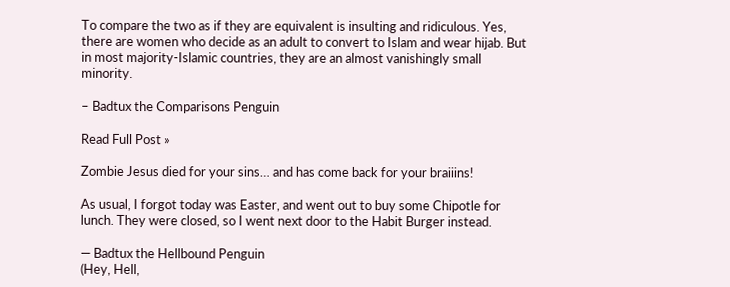To compare the two as if they are equivalent is insulting and ridiculous. Yes, there are women who decide as an adult to convert to Islam and wear hijab. But in most majority-Islamic countries, they are an almost vanishingly small minority.

– Badtux the Comparisons Penguin

Read Full Post »

Zombie Jesus died for your sins… and has come back for your braiiins!

As usual, I forgot today was Easter, and went out to buy some Chipotle for lunch. They were closed, so I went next door to the Habit Burger instead.

— Badtux the Hellbound Penguin
(Hey, Hell,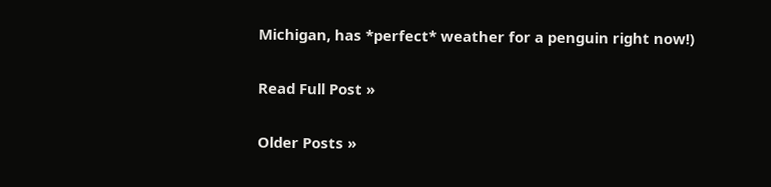Michigan, has *perfect* weather for a penguin right now!)

Read Full Post »

Older Posts »